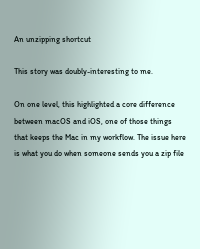An unzipping shortcut

This story was doubly-interesting to me.

On one level, this highlighted a core difference between macOS and iOS, one of those things that keeps the Mac in my workflow. The issue here is what you do when someone sends you a zip file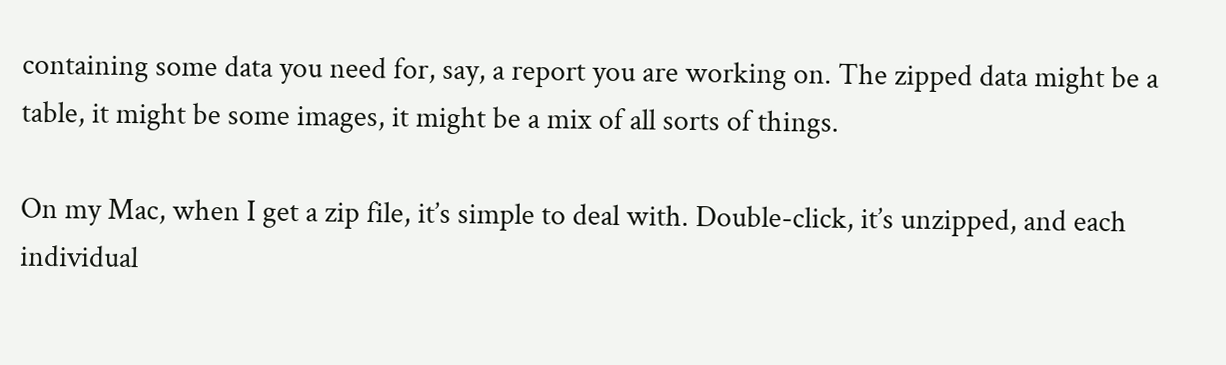containing some data you need for, say, a report you are working on. The zipped data might be a table, it might be some images, it might be a mix of all sorts of things.

On my Mac, when I get a zip file, it’s simple to deal with. Double-click, it’s unzipped, and each individual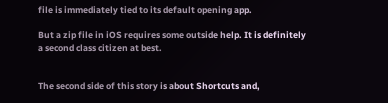file is immediately tied to its default opening app.

But a zip file in iOS requires some outside help. It is definitely a second class citizen at best.


The second side of this story is about Shortcuts and,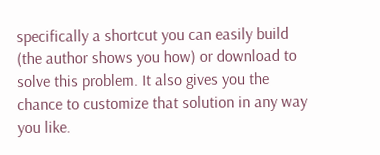specifically a shortcut you can easily build (the author shows you how) or download to solve this problem. It also gives you the chance to customize that solution in any way you like.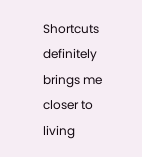Shortcuts definitely brings me closer to living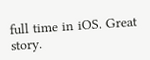full time in iOS. Great story.